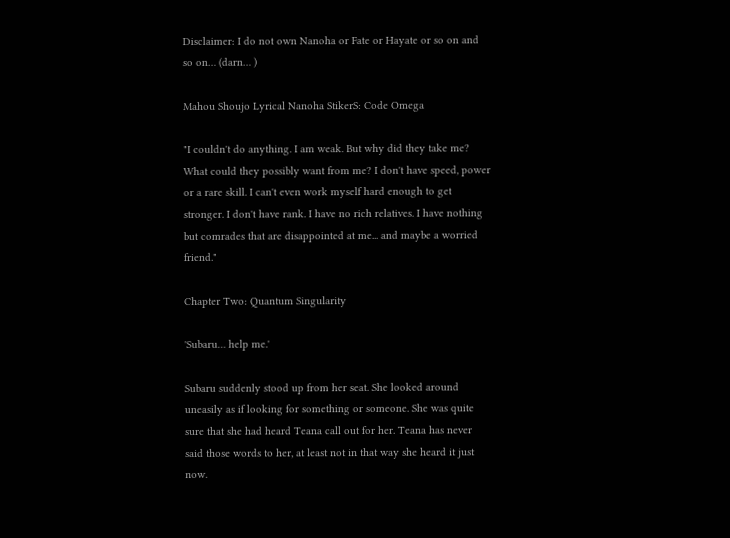Disclaimer: I do not own Nanoha or Fate or Hayate or so on and so on… (darn… )

Mahou Shoujo Lyrical Nanoha StikerS: Code Omega

"I couldn't do anything. I am weak. But why did they take me? What could they possibly want from me? I don't have speed, power or a rare skill. I can't even work myself hard enough to get stronger. I don't have rank. I have no rich relatives. I have nothing but comrades that are disappointed at me... and maybe a worried friend."

Chapter Two: Quantum Singularity

'Subaru… help me.'

Subaru suddenly stood up from her seat. She looked around uneasily as if looking for something or someone. She was quite sure that she had heard Teana call out for her. Teana has never said those words to her, at least not in that way she heard it just now.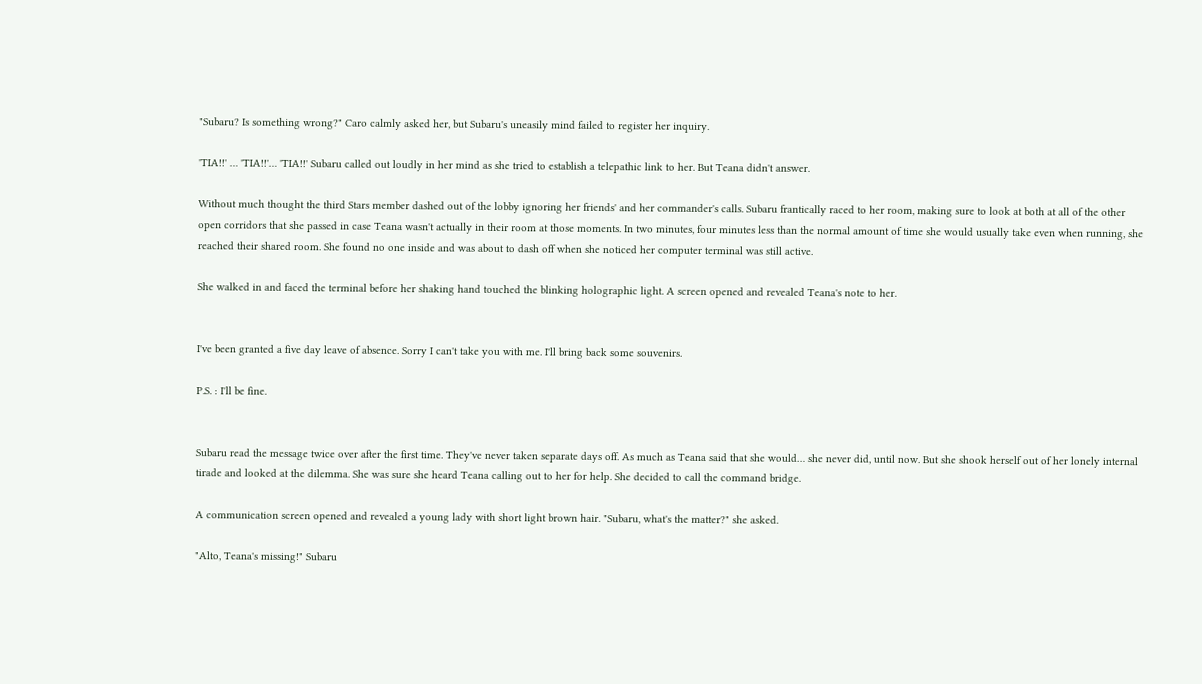"Subaru? Is something wrong?" Caro calmly asked her, but Subaru's uneasily mind failed to register her inquiry.

'TIA!!' … 'TIA!!'… 'TIA!!' Subaru called out loudly in her mind as she tried to establish a telepathic link to her. But Teana didn't answer.

Without much thought the third Stars member dashed out of the lobby ignoring her friends' and her commander's calls. Subaru frantically raced to her room, making sure to look at both at all of the other open corridors that she passed in case Teana wasn't actually in their room at those moments. In two minutes, four minutes less than the normal amount of time she would usually take even when running, she reached their shared room. She found no one inside and was about to dash off when she noticed her computer terminal was still active.

She walked in and faced the terminal before her shaking hand touched the blinking holographic light. A screen opened and revealed Teana's note to her.


I've been granted a five day leave of absence. Sorry I can't take you with me. I'll bring back some souvenirs.

P.S. : I'll be fine.


Subaru read the message twice over after the first time. They've never taken separate days off. As much as Teana said that she would… she never did, until now. But she shook herself out of her lonely internal tirade and looked at the dilemma. She was sure she heard Teana calling out to her for help. She decided to call the command bridge.

A communication screen opened and revealed a young lady with short light brown hair. "Subaru, what's the matter?" she asked.

"Alto, Teana's missing!" Subaru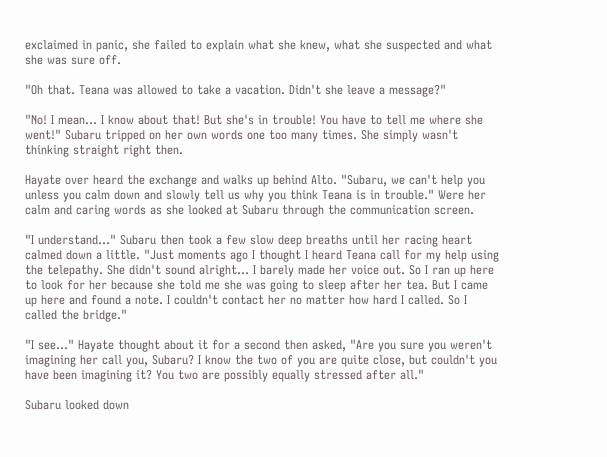exclaimed in panic, she failed to explain what she knew, what she suspected and what she was sure off.

"Oh that. Teana was allowed to take a vacation. Didn't she leave a message?"

"No! I mean… I know about that! But she's in trouble! You have to tell me where she went!" Subaru tripped on her own words one too many times. She simply wasn't thinking straight right then.

Hayate over heard the exchange and walks up behind Alto. "Subaru, we can't help you unless you calm down and slowly tell us why you think Teana is in trouble." Were her calm and caring words as she looked at Subaru through the communication screen.

"I understand…" Subaru then took a few slow deep breaths until her racing heart calmed down a little. "Just moments ago I thought I heard Teana call for my help using the telepathy. She didn't sound alright… I barely made her voice out. So I ran up here to look for her because she told me she was going to sleep after her tea. But I came up here and found a note. I couldn't contact her no matter how hard I called. So I called the bridge."

"I see…" Hayate thought about it for a second then asked, "Are you sure you weren't imagining her call you, Subaru? I know the two of you are quite close, but couldn't you have been imagining it? You two are possibly equally stressed after all."

Subaru looked down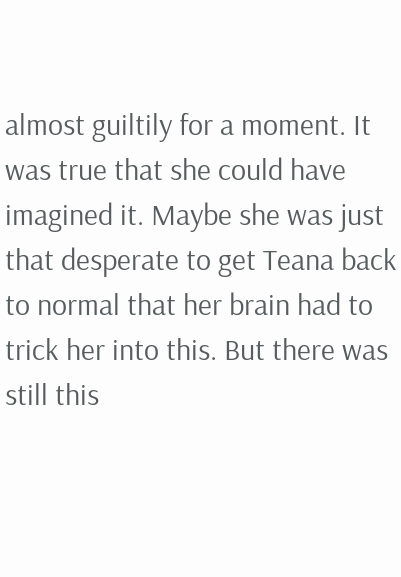almost guiltily for a moment. It was true that she could have imagined it. Maybe she was just that desperate to get Teana back to normal that her brain had to trick her into this. But there was still this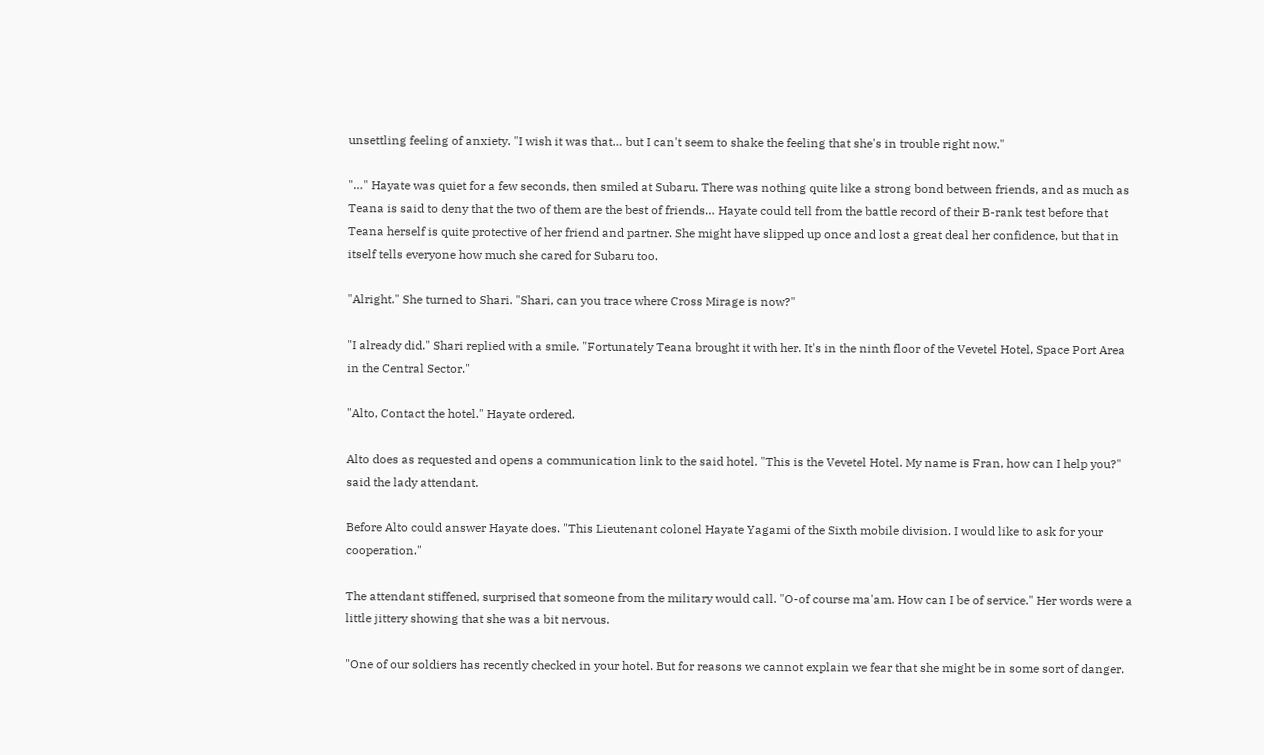unsettling feeling of anxiety. "I wish it was that… but I can't seem to shake the feeling that she's in trouble right now."

"…" Hayate was quiet for a few seconds, then smiled at Subaru. There was nothing quite like a strong bond between friends, and as much as Teana is said to deny that the two of them are the best of friends… Hayate could tell from the battle record of their B-rank test before that Teana herself is quite protective of her friend and partner. She might have slipped up once and lost a great deal her confidence, but that in itself tells everyone how much she cared for Subaru too.

"Alright." She turned to Shari. "Shari, can you trace where Cross Mirage is now?"

"I already did." Shari replied with a smile. "Fortunately Teana brought it with her. It's in the ninth floor of the Vevetel Hotel, Space Port Area in the Central Sector."

"Alto, Contact the hotel." Hayate ordered.

Alto does as requested and opens a communication link to the said hotel. "This is the Vevetel Hotel. My name is Fran, how can I help you?" said the lady attendant.

Before Alto could answer Hayate does. "This Lieutenant colonel Hayate Yagami of the Sixth mobile division. I would like to ask for your cooperation."

The attendant stiffened, surprised that someone from the military would call. "O-of course ma'am. How can I be of service." Her words were a little jittery showing that she was a bit nervous.

"One of our soldiers has recently checked in your hotel. But for reasons we cannot explain we fear that she might be in some sort of danger.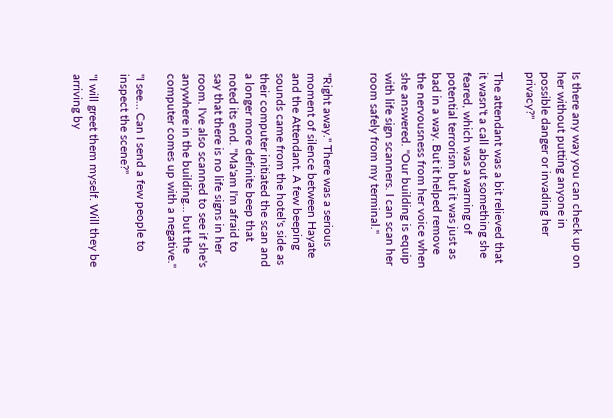Is there any way you can check up on her without putting anyone in possible danger or invading her privacy?"

The attendant was a bit relieved that it wasn't a call about something she feared, which was a warning of potential terrorism but it was just as bad in a way. But it helped remove the nervousness from her voice when she answered. "Our building is equip with life sign scanners. I can scan her room safely from my terminal."


"Right away." There was a serious moment of silence between Hayate and the Attendant. A few beeping sounds came from the hotel's side as their computer initiated the scan and a longer more definite beep that noted its end. "Ma'am I'm afraid to say that there is no life signs in her room. I've also scanned to see if she's anywhere in the building… but the computer comes up with a negative."

"I see… Can I send a few people to inspect the scene?"

"I will greet them myself. Will they be arriving by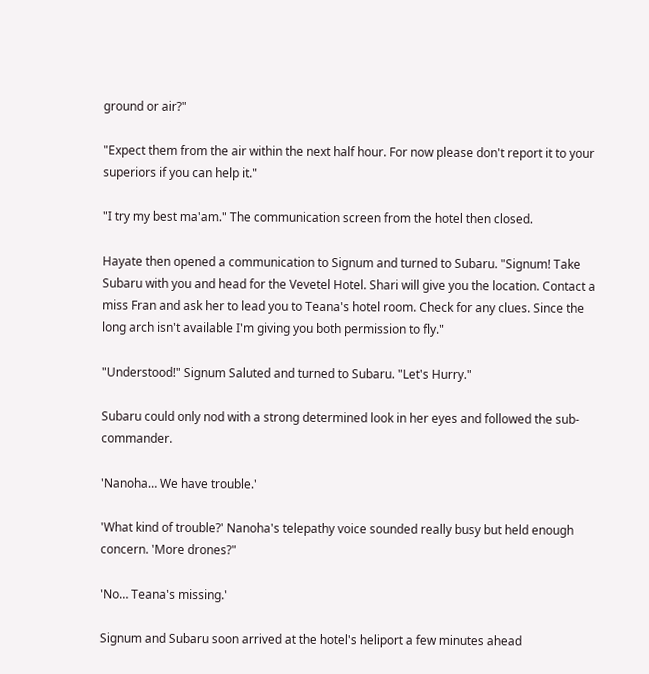ground or air?"

"Expect them from the air within the next half hour. For now please don't report it to your superiors if you can help it."

"I try my best ma'am." The communication screen from the hotel then closed.

Hayate then opened a communication to Signum and turned to Subaru. "Signum! Take Subaru with you and head for the Vevetel Hotel. Shari will give you the location. Contact a miss Fran and ask her to lead you to Teana's hotel room. Check for any clues. Since the long arch isn't available I'm giving you both permission to fly."

"Understood!" Signum Saluted and turned to Subaru. "Let's Hurry."

Subaru could only nod with a strong determined look in her eyes and followed the sub-commander.

'Nanoha… We have trouble.'

'What kind of trouble?' Nanoha's telepathy voice sounded really busy but held enough concern. 'More drones?"

'No… Teana's missing.'

Signum and Subaru soon arrived at the hotel's heliport a few minutes ahead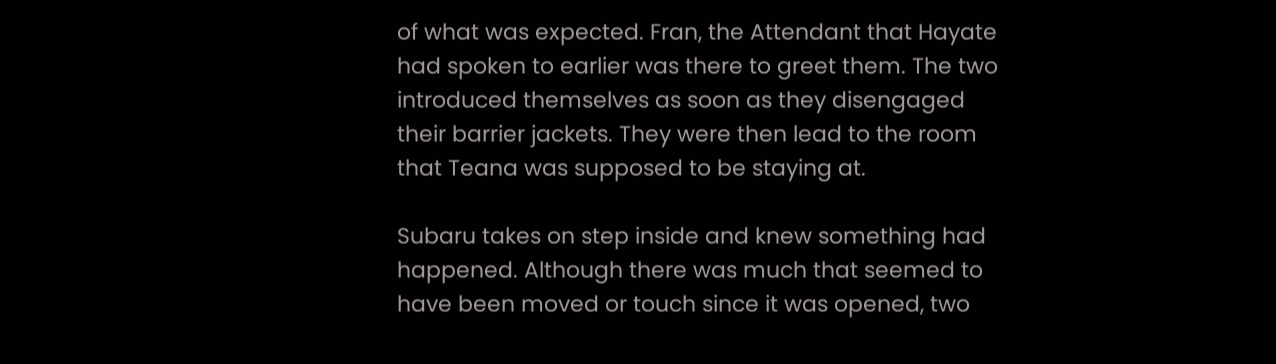of what was expected. Fran, the Attendant that Hayate had spoken to earlier was there to greet them. The two introduced themselves as soon as they disengaged their barrier jackets. They were then lead to the room that Teana was supposed to be staying at.

Subaru takes on step inside and knew something had happened. Although there was much that seemed to have been moved or touch since it was opened, two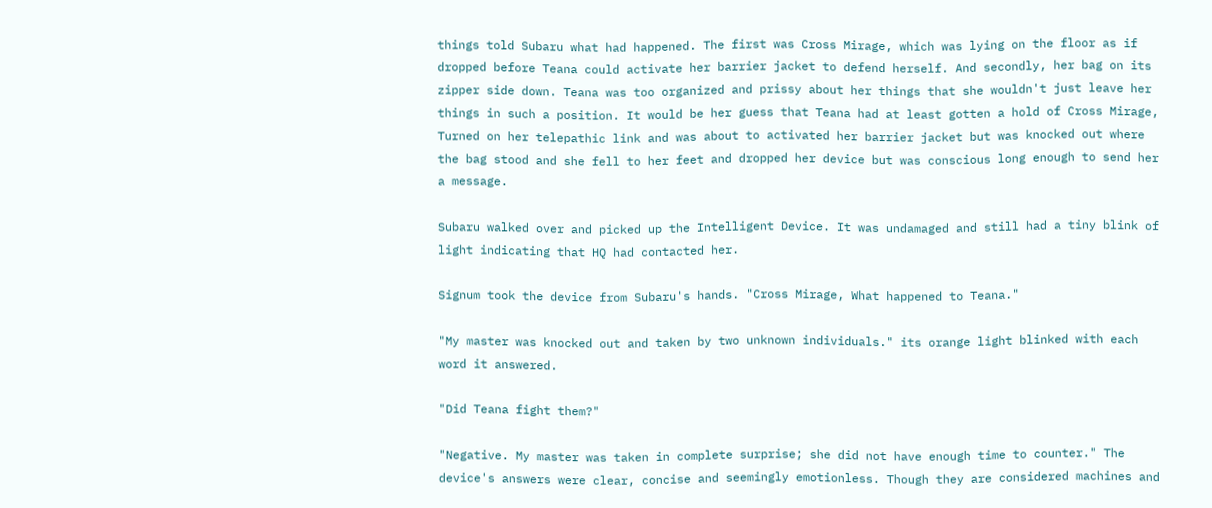things told Subaru what had happened. The first was Cross Mirage, which was lying on the floor as if dropped before Teana could activate her barrier jacket to defend herself. And secondly, her bag on its zipper side down. Teana was too organized and prissy about her things that she wouldn't just leave her things in such a position. It would be her guess that Teana had at least gotten a hold of Cross Mirage, Turned on her telepathic link and was about to activated her barrier jacket but was knocked out where the bag stood and she fell to her feet and dropped her device but was conscious long enough to send her a message.

Subaru walked over and picked up the Intelligent Device. It was undamaged and still had a tiny blink of light indicating that HQ had contacted her.

Signum took the device from Subaru's hands. "Cross Mirage, What happened to Teana."

"My master was knocked out and taken by two unknown individuals." its orange light blinked with each word it answered.

"Did Teana fight them?"

"Negative. My master was taken in complete surprise; she did not have enough time to counter." The device's answers were clear, concise and seemingly emotionless. Though they are considered machines and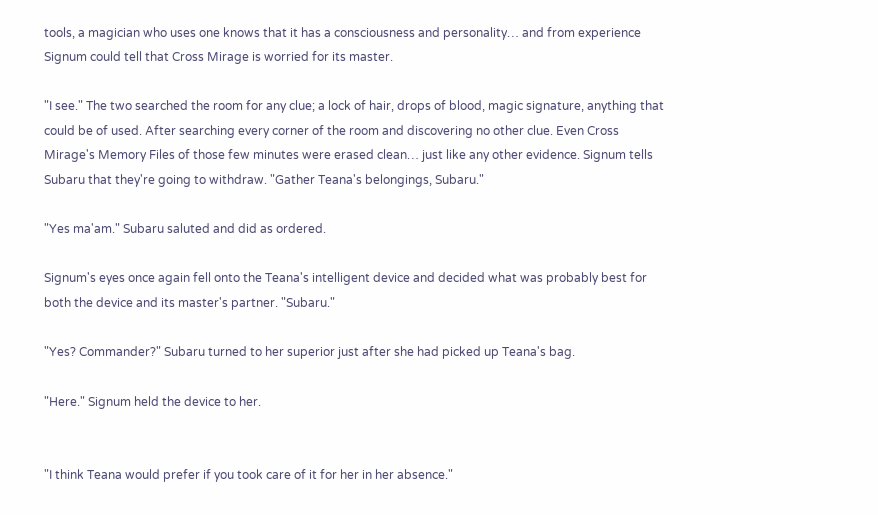tools, a magician who uses one knows that it has a consciousness and personality… and from experience Signum could tell that Cross Mirage is worried for its master.

"I see." The two searched the room for any clue; a lock of hair, drops of blood, magic signature, anything that could be of used. After searching every corner of the room and discovering no other clue. Even Cross Mirage's Memory Files of those few minutes were erased clean… just like any other evidence. Signum tells Subaru that they're going to withdraw. "Gather Teana's belongings, Subaru."

"Yes ma'am." Subaru saluted and did as ordered.

Signum's eyes once again fell onto the Teana's intelligent device and decided what was probably best for both the device and its master's partner. "Subaru."

"Yes? Commander?" Subaru turned to her superior just after she had picked up Teana's bag.

"Here." Signum held the device to her.


"I think Teana would prefer if you took care of it for her in her absence."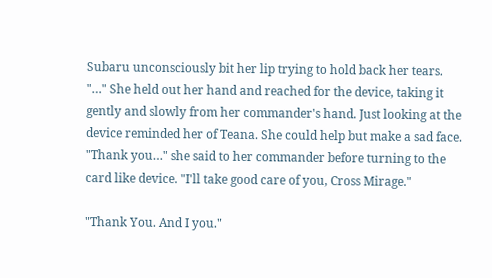Subaru unconsciously bit her lip trying to hold back her tears. "…" She held out her hand and reached for the device, taking it gently and slowly from her commander's hand. Just looking at the device reminded her of Teana. She could help but make a sad face. "Thank you…" she said to her commander before turning to the card like device. "I'll take good care of you, Cross Mirage."

"Thank You. And I you."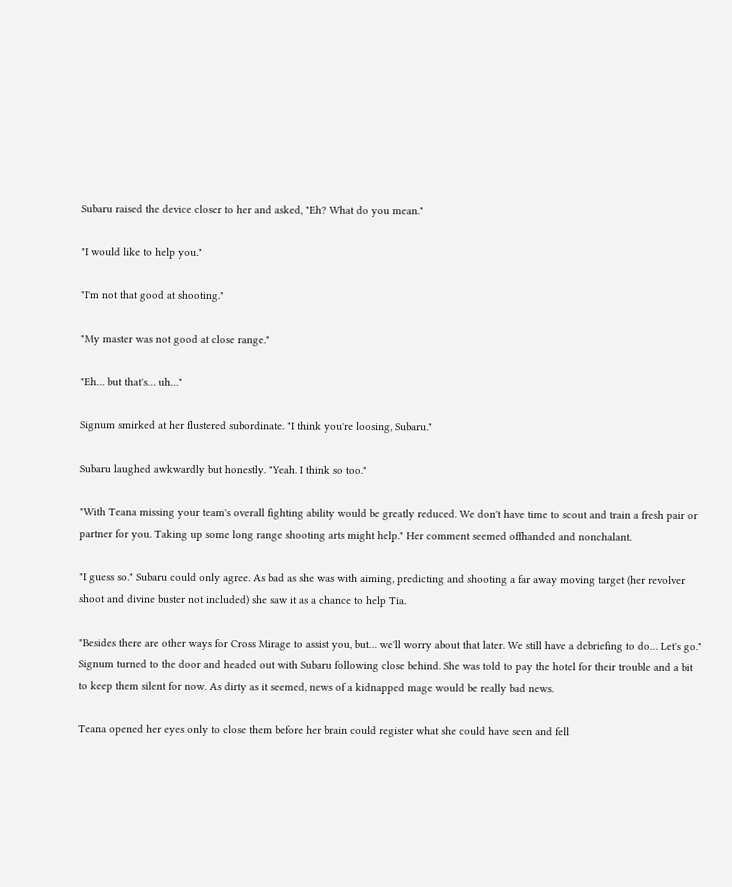Subaru raised the device closer to her and asked, "Eh? What do you mean."

"I would like to help you."

"I'm not that good at shooting."

"My master was not good at close range."

"Eh… but that's… uh…"

Signum smirked at her flustered subordinate. "I think you're loosing, Subaru."

Subaru laughed awkwardly but honestly. "Yeah. I think so too."

"With Teana missing your team's overall fighting ability would be greatly reduced. We don't have time to scout and train a fresh pair or partner for you. Taking up some long range shooting arts might help." Her comment seemed offhanded and nonchalant.

"I guess so." Subaru could only agree. As bad as she was with aiming, predicting and shooting a far away moving target (her revolver shoot and divine buster not included) she saw it as a chance to help Tia.

"Besides there are other ways for Cross Mirage to assist you, but… we'll worry about that later. We still have a debriefing to do… Let's go." Signum turned to the door and headed out with Subaru following close behind. She was told to pay the hotel for their trouble and a bit to keep them silent for now. As dirty as it seemed, news of a kidnapped mage would be really bad news.

Teana opened her eyes only to close them before her brain could register what she could have seen and fell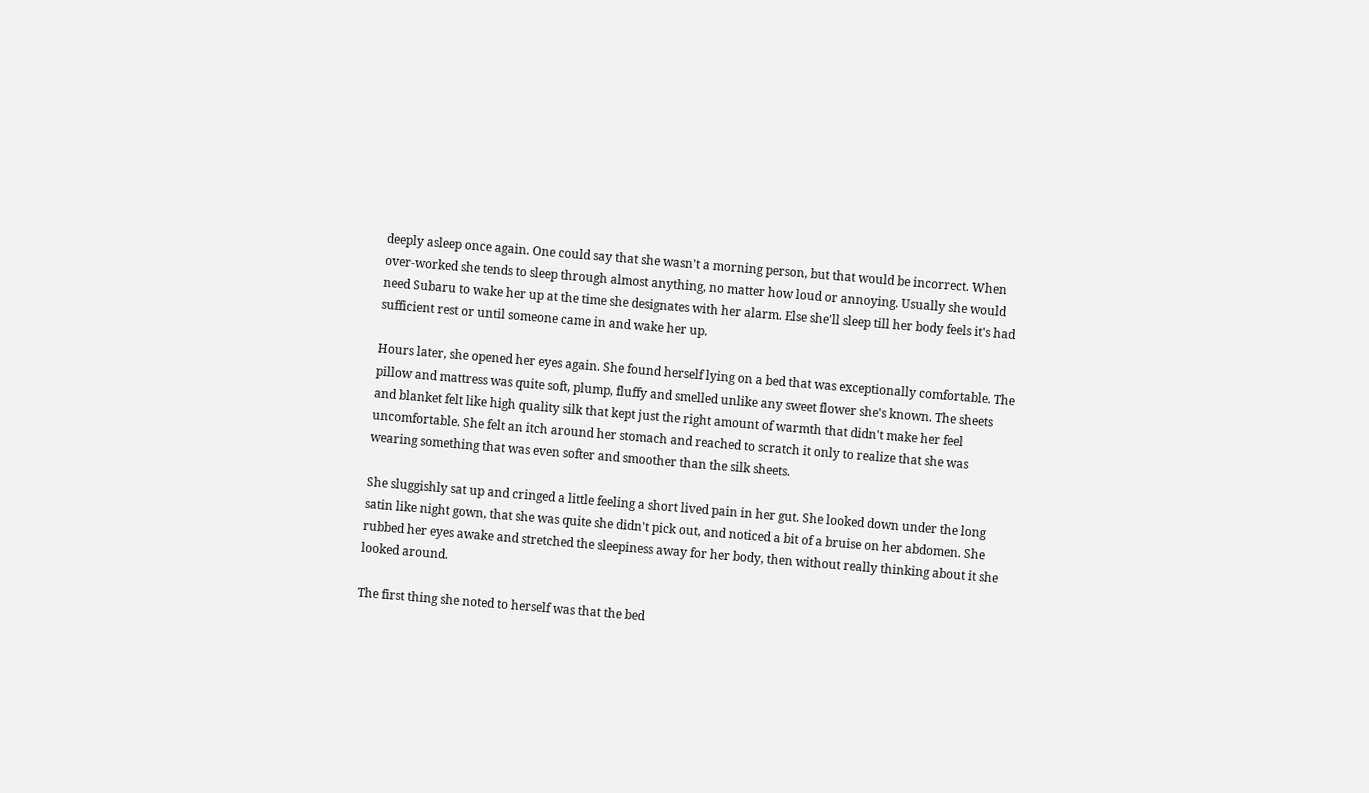deeply asleep once again. One could say that she wasn't a morning person, but that would be incorrect. When over-worked she tends to sleep through almost anything, no matter how loud or annoying. Usually she would need Subaru to wake her up at the time she designates with her alarm. Else she'll sleep till her body feels it's had sufficient rest or until someone came in and wake her up.

Hours later, she opened her eyes again. She found herself lying on a bed that was exceptionally comfortable. The pillow and mattress was quite soft, plump, fluffy and smelled unlike any sweet flower she's known. The sheets and blanket felt like high quality silk that kept just the right amount of warmth that didn't make her feel uncomfortable. She felt an itch around her stomach and reached to scratch it only to realize that she was wearing something that was even softer and smoother than the silk sheets.

She sluggishly sat up and cringed a little feeling a short lived pain in her gut. She looked down under the long satin like night gown, that she was quite she didn't pick out, and noticed a bit of a bruise on her abdomen. She rubbed her eyes awake and stretched the sleepiness away for her body, then without really thinking about it she looked around.

The first thing she noted to herself was that the bed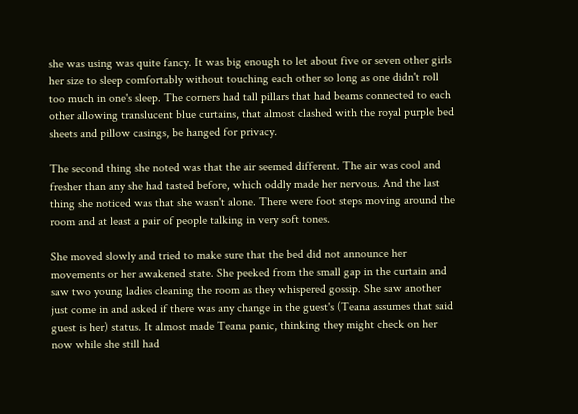she was using was quite fancy. It was big enough to let about five or seven other girls her size to sleep comfortably without touching each other so long as one didn't roll too much in one's sleep. The corners had tall pillars that had beams connected to each other allowing translucent blue curtains, that almost clashed with the royal purple bed sheets and pillow casings, be hanged for privacy.

The second thing she noted was that the air seemed different. The air was cool and fresher than any she had tasted before, which oddly made her nervous. And the last thing she noticed was that she wasn't alone. There were foot steps moving around the room and at least a pair of people talking in very soft tones.

She moved slowly and tried to make sure that the bed did not announce her movements or her awakened state. She peeked from the small gap in the curtain and saw two young ladies cleaning the room as they whispered gossip. She saw another just come in and asked if there was any change in the guest's (Teana assumes that said guest is her) status. It almost made Teana panic, thinking they might check on her now while she still had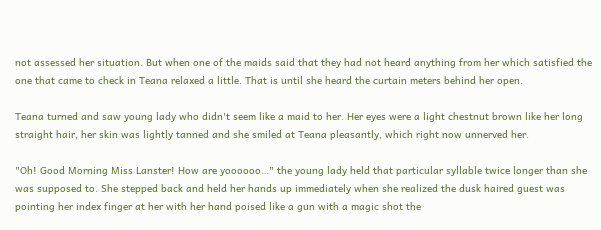not assessed her situation. But when one of the maids said that they had not heard anything from her which satisfied the one that came to check in Teana relaxed a little. That is until she heard the curtain meters behind her open.

Teana turned and saw young lady who didn't seem like a maid to her. Her eyes were a light chestnut brown like her long straight hair, her skin was lightly tanned and she smiled at Teana pleasantly, which right now unnerved her.

"Oh! Good Morning Miss Lanster! How are yoooooo…" the young lady held that particular syllable twice longer than she was supposed to. She stepped back and held her hands up immediately when she realized the dusk haired guest was pointing her index finger at her with her hand poised like a gun with a magic shot the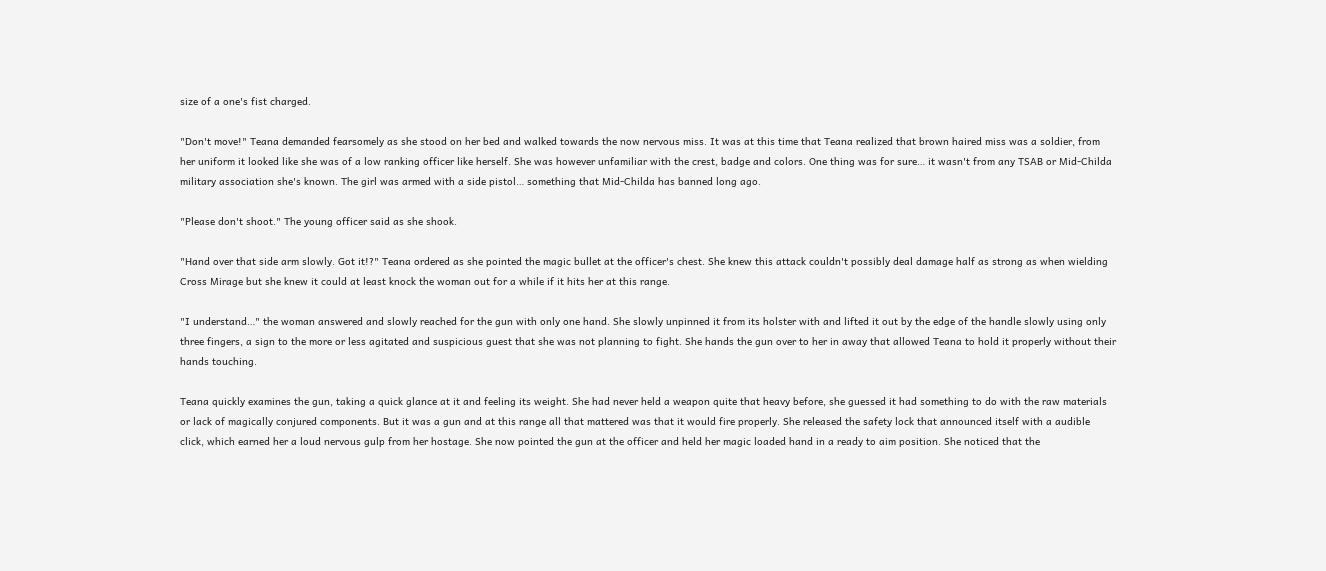size of a one's fist charged.

"Don't move!" Teana demanded fearsomely as she stood on her bed and walked towards the now nervous miss. It was at this time that Teana realized that brown haired miss was a soldier, from her uniform it looked like she was of a low ranking officer like herself. She was however unfamiliar with the crest, badge and colors. One thing was for sure… it wasn't from any TSAB or Mid-Childa military association she's known. The girl was armed with a side pistol… something that Mid-Childa has banned long ago.

"Please don't shoot." The young officer said as she shook.

"Hand over that side arm slowly. Got it!?" Teana ordered as she pointed the magic bullet at the officer's chest. She knew this attack couldn't possibly deal damage half as strong as when wielding Cross Mirage but she knew it could at least knock the woman out for a while if it hits her at this range.

"I understand…" the woman answered and slowly reached for the gun with only one hand. She slowly unpinned it from its holster with and lifted it out by the edge of the handle slowly using only three fingers, a sign to the more or less agitated and suspicious guest that she was not planning to fight. She hands the gun over to her in away that allowed Teana to hold it properly without their hands touching.

Teana quickly examines the gun, taking a quick glance at it and feeling its weight. She had never held a weapon quite that heavy before, she guessed it had something to do with the raw materials or lack of magically conjured components. But it was a gun and at this range all that mattered was that it would fire properly. She released the safety lock that announced itself with a audible click, which earned her a loud nervous gulp from her hostage. She now pointed the gun at the officer and held her magic loaded hand in a ready to aim position. She noticed that the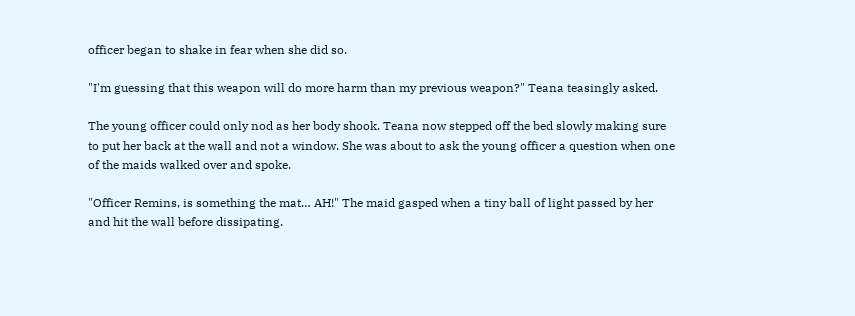officer began to shake in fear when she did so.

"I'm guessing that this weapon will do more harm than my previous weapon?" Teana teasingly asked.

The young officer could only nod as her body shook. Teana now stepped off the bed slowly making sure to put her back at the wall and not a window. She was about to ask the young officer a question when one of the maids walked over and spoke.

"Officer Remins, is something the mat… AH!" The maid gasped when a tiny ball of light passed by her and hit the wall before dissipating.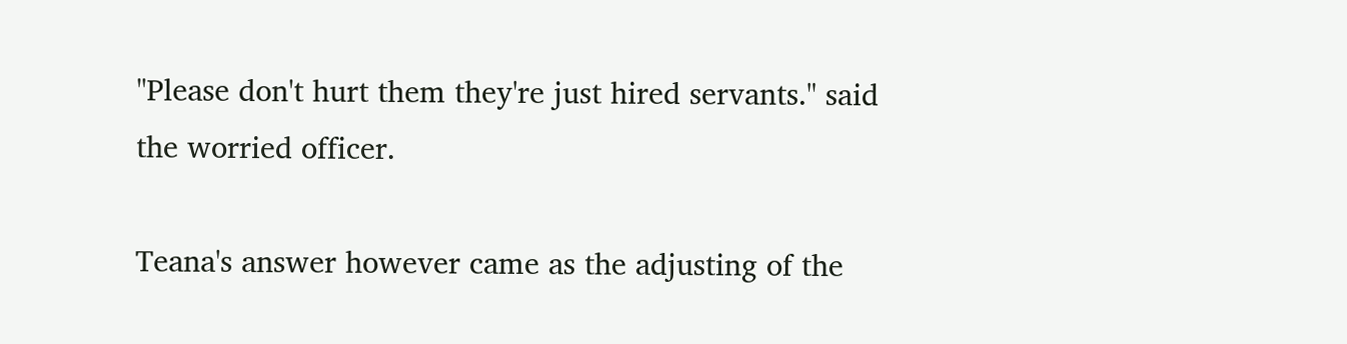"Please don't hurt them they're just hired servants." said the worried officer.

Teana's answer however came as the adjusting of the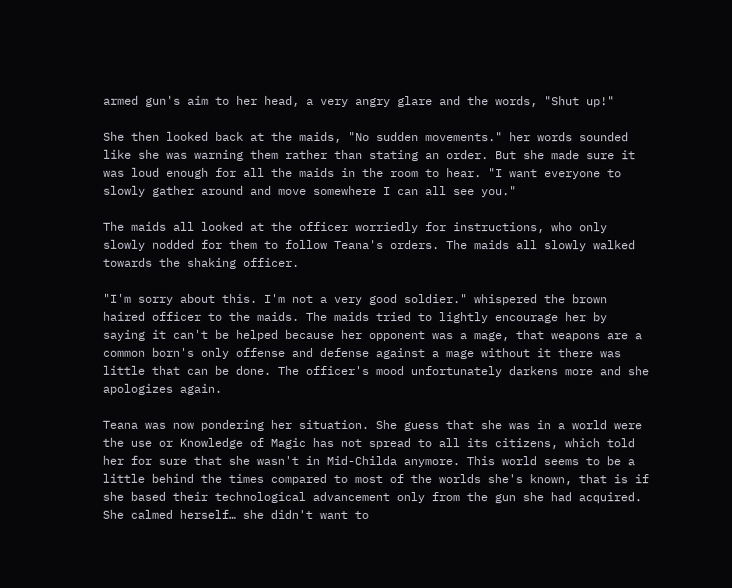armed gun's aim to her head, a very angry glare and the words, "Shut up!"

She then looked back at the maids, "No sudden movements." her words sounded like she was warning them rather than stating an order. But she made sure it was loud enough for all the maids in the room to hear. "I want everyone to slowly gather around and move somewhere I can all see you."

The maids all looked at the officer worriedly for instructions, who only slowly nodded for them to follow Teana's orders. The maids all slowly walked towards the shaking officer.

"I'm sorry about this. I'm not a very good soldier." whispered the brown haired officer to the maids. The maids tried to lightly encourage her by saying it can't be helped because her opponent was a mage, that weapons are a common born's only offense and defense against a mage without it there was little that can be done. The officer's mood unfortunately darkens more and she apologizes again.

Teana was now pondering her situation. She guess that she was in a world were the use or Knowledge of Magic has not spread to all its citizens, which told her for sure that she wasn't in Mid-Childa anymore. This world seems to be a little behind the times compared to most of the worlds she's known, that is if she based their technological advancement only from the gun she had acquired. She calmed herself… she didn't want to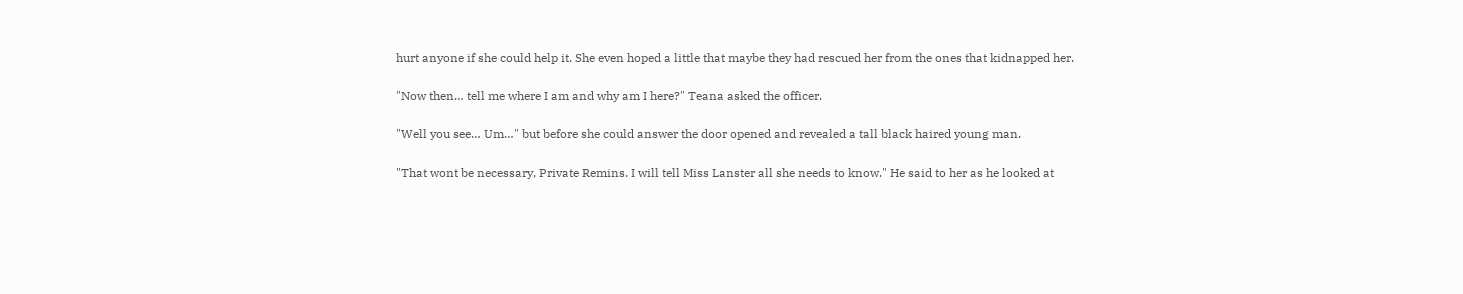hurt anyone if she could help it. She even hoped a little that maybe they had rescued her from the ones that kidnapped her.

"Now then… tell me where I am and why am I here?" Teana asked the officer.

"Well you see… Um…" but before she could answer the door opened and revealed a tall black haired young man.

"That wont be necessary, Private Remins. I will tell Miss Lanster all she needs to know." He said to her as he looked at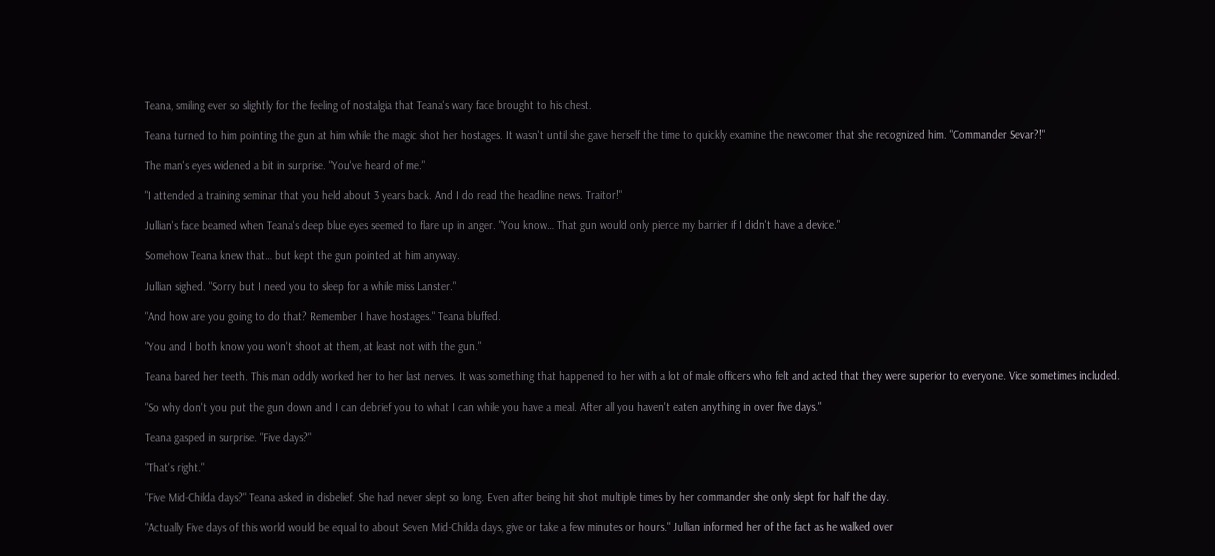Teana, smiling ever so slightly for the feeling of nostalgia that Teana's wary face brought to his chest.

Teana turned to him pointing the gun at him while the magic shot her hostages. It wasn't until she gave herself the time to quickly examine the newcomer that she recognized him. "Commander Sevar?!"

The man's eyes widened a bit in surprise. "You've heard of me."

"I attended a training seminar that you held about 3 years back. And I do read the headline news. Traitor!"

Jullian's face beamed when Teana's deep blue eyes seemed to flare up in anger. "You know… That gun would only pierce my barrier if I didn't have a device."

Somehow Teana knew that… but kept the gun pointed at him anyway.

Jullian sighed. "Sorry but I need you to sleep for a while miss Lanster."

"And how are you going to do that? Remember I have hostages." Teana bluffed.

"You and I both know you won't shoot at them, at least not with the gun."

Teana bared her teeth. This man oddly worked her to her last nerves. It was something that happened to her with a lot of male officers who felt and acted that they were superior to everyone. Vice sometimes included.

"So why don't you put the gun down and I can debrief you to what I can while you have a meal. After all you haven't eaten anything in over five days."

Teana gasped in surprise. "Five days?"

"That's right."

"Five Mid-Childa days?" Teana asked in disbelief. She had never slept so long. Even after being hit shot multiple times by her commander she only slept for half the day.

"Actually Five days of this world would be equal to about Seven Mid-Childa days, give or take a few minutes or hours." Jullian informed her of the fact as he walked over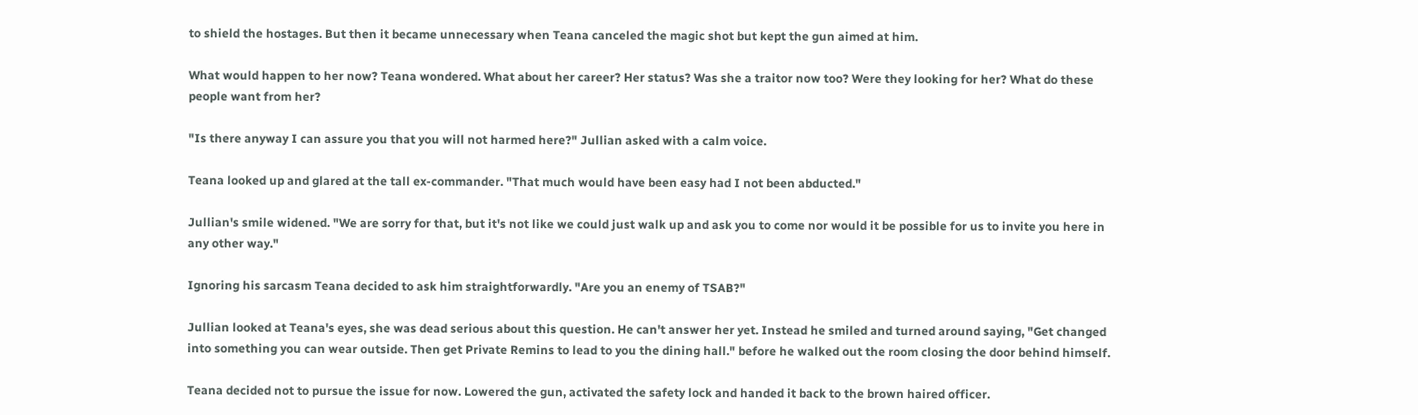to shield the hostages. But then it became unnecessary when Teana canceled the magic shot but kept the gun aimed at him.

What would happen to her now? Teana wondered. What about her career? Her status? Was she a traitor now too? Were they looking for her? What do these people want from her?

"Is there anyway I can assure you that you will not harmed here?" Jullian asked with a calm voice.

Teana looked up and glared at the tall ex-commander. "That much would have been easy had I not been abducted."

Jullian's smile widened. "We are sorry for that, but it's not like we could just walk up and ask you to come nor would it be possible for us to invite you here in any other way."

Ignoring his sarcasm Teana decided to ask him straightforwardly. "Are you an enemy of TSAB?"

Jullian looked at Teana's eyes, she was dead serious about this question. He can't answer her yet. Instead he smiled and turned around saying, "Get changed into something you can wear outside. Then get Private Remins to lead to you the dining hall." before he walked out the room closing the door behind himself.

Teana decided not to pursue the issue for now. Lowered the gun, activated the safety lock and handed it back to the brown haired officer.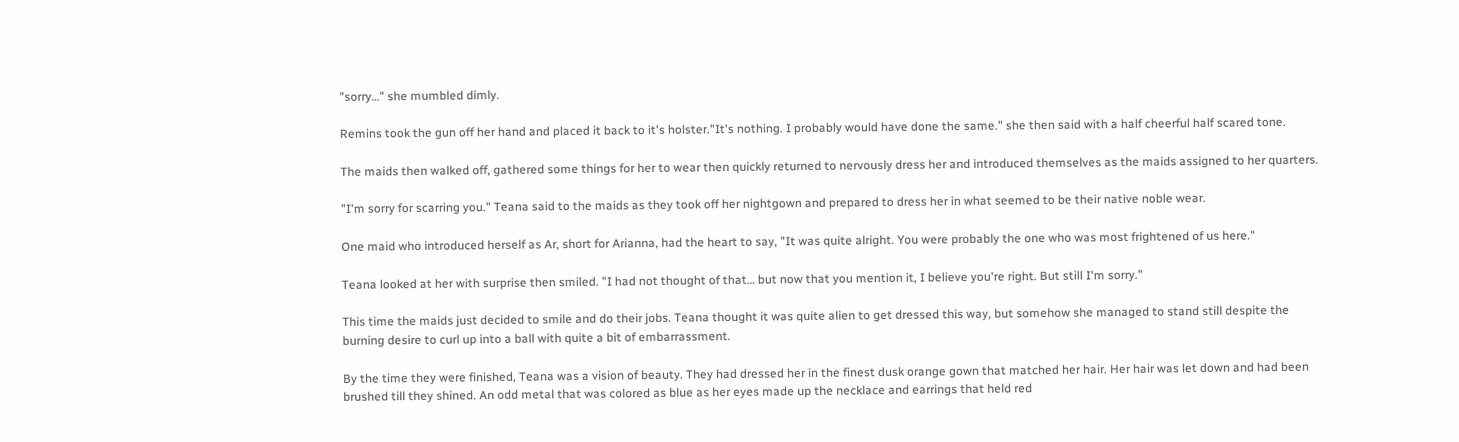"sorry…" she mumbled dimly.

Remins took the gun off her hand and placed it back to it's holster."It's nothing. I probably would have done the same." she then said with a half cheerful half scared tone.

The maids then walked off, gathered some things for her to wear then quickly returned to nervously dress her and introduced themselves as the maids assigned to her quarters.

"I'm sorry for scarring you." Teana said to the maids as they took off her nightgown and prepared to dress her in what seemed to be their native noble wear.

One maid who introduced herself as Ar, short for Arianna, had the heart to say, "It was quite alright. You were probably the one who was most frightened of us here."

Teana looked at her with surprise then smiled. "I had not thought of that… but now that you mention it, I believe you're right. But still I'm sorry."

This time the maids just decided to smile and do their jobs. Teana thought it was quite alien to get dressed this way, but somehow she managed to stand still despite the burning desire to curl up into a ball with quite a bit of embarrassment.

By the time they were finished, Teana was a vision of beauty. They had dressed her in the finest dusk orange gown that matched her hair. Her hair was let down and had been brushed till they shined. An odd metal that was colored as blue as her eyes made up the necklace and earrings that held red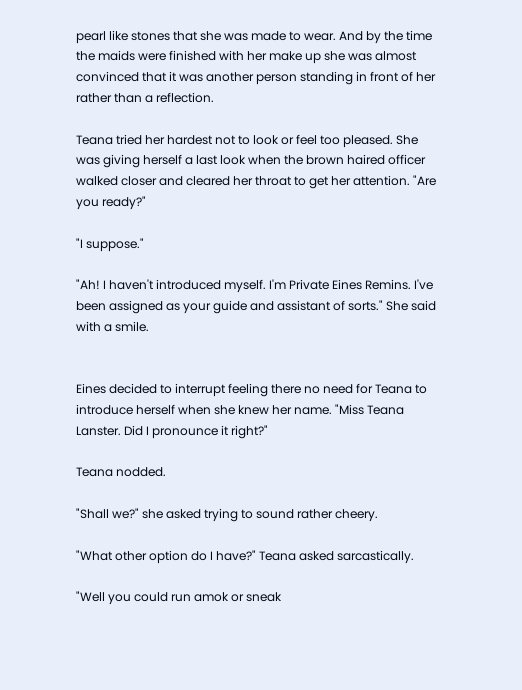pearl like stones that she was made to wear. And by the time the maids were finished with her make up she was almost convinced that it was another person standing in front of her rather than a reflection.

Teana tried her hardest not to look or feel too pleased. She was giving herself a last look when the brown haired officer walked closer and cleared her throat to get her attention. "Are you ready?"

"I suppose."

"Ah! I haven't introduced myself. I'm Private Eines Remins. I've been assigned as your guide and assistant of sorts." She said with a smile.


Eines decided to interrupt feeling there no need for Teana to introduce herself when she knew her name. "Miss Teana Lanster. Did I pronounce it right?"

Teana nodded.

"Shall we?" she asked trying to sound rather cheery.

"What other option do I have?" Teana asked sarcastically.

"Well you could run amok or sneak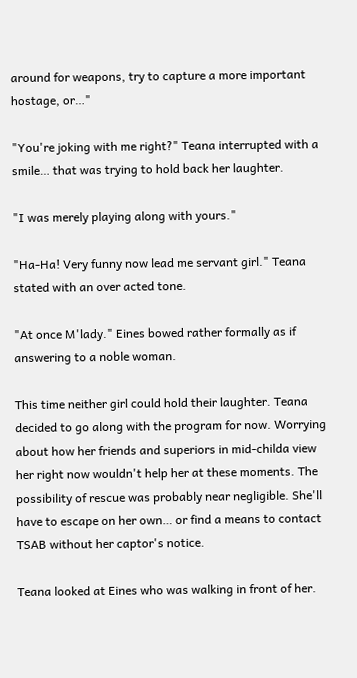around for weapons, try to capture a more important hostage, or…"

"You're joking with me right?" Teana interrupted with a smile… that was trying to hold back her laughter.

"I was merely playing along with yours."

"Ha-Ha! Very funny now lead me servant girl." Teana stated with an over acted tone.

"At once M'lady." Eines bowed rather formally as if answering to a noble woman.

This time neither girl could hold their laughter. Teana decided to go along with the program for now. Worrying about how her friends and superiors in mid-childa view her right now wouldn't help her at these moments. The possibility of rescue was probably near negligible. She'll have to escape on her own… or find a means to contact TSAB without her captor's notice.

Teana looked at Eines who was walking in front of her.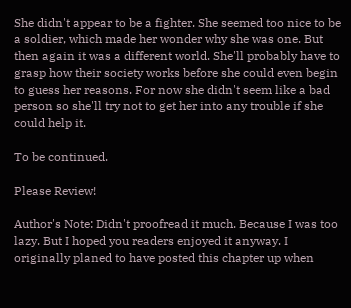She didn't appear to be a fighter. She seemed too nice to be a soldier, which made her wonder why she was one. But then again it was a different world. She'll probably have to grasp how their society works before she could even begin to guess her reasons. For now she didn't seem like a bad person so she'll try not to get her into any trouble if she could help it.

To be continued.

Please Review!

Author's Note: Didn't proofread it much. Because I was too lazy. But I hoped you readers enjoyed it anyway. I originally planed to have posted this chapter up when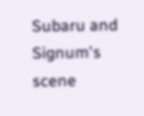Subaru and Signum's scene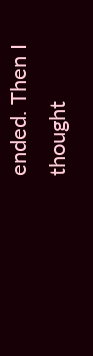ended. Then I thought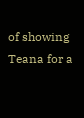of showing Teana for a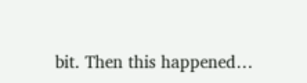bit. Then this happened…